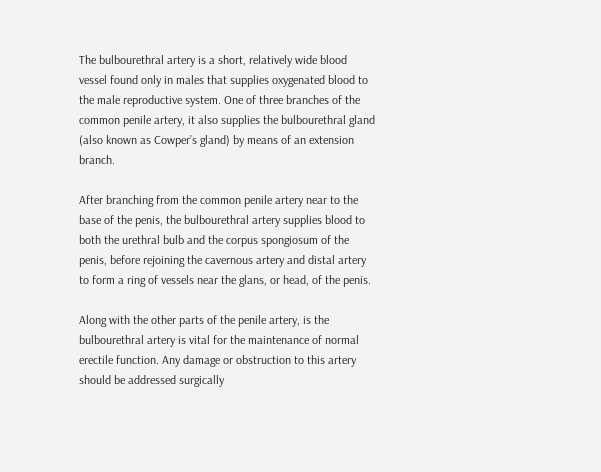The bulbourethral artery is a short, relatively wide blood vessel found only in males that supplies oxygenated blood to the male reproductive system. One of three branches of the common penile artery, it also supplies the bulbourethral gland (also known as Cowper’s gland) by means of an extension branch.

After branching from the common penile artery near to the base of the penis, the bulbourethral artery supplies blood to both the urethral bulb and the corpus spongiosum of the penis, before rejoining the cavernous artery and distal artery to form a ring of vessels near the glans, or head, of the penis.

Along with the other parts of the penile artery, is the bulbourethral artery is vital for the maintenance of normal erectile function. Any damage or obstruction to this artery should be addressed surgically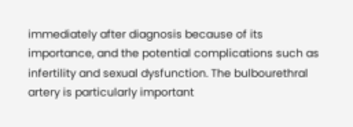immediately after diagnosis because of its importance, and the potential complications such as infertility and sexual dysfunction. The bulbourethral artery is particularly important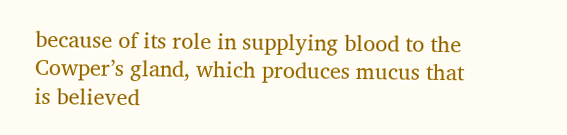because of its role in supplying blood to the Cowper’s gland, which produces mucus that is believed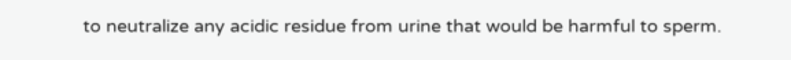to neutralize any acidic residue from urine that would be harmful to sperm.